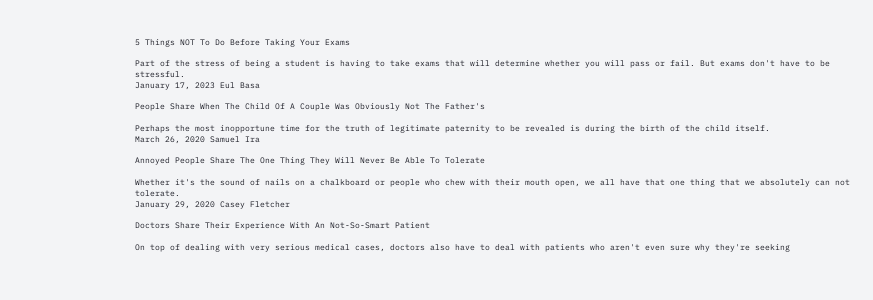5 Things NOT To Do Before Taking Your Exams

Part of the stress of being a student is having to take exams that will determine whether you will pass or fail. But exams don't have to be stressful.
January 17, 2023 Eul Basa

People Share When The Child Of A Couple Was Obviously Not The Father's

Perhaps the most inopportune time for the truth of legitimate paternity to be revealed is during the birth of the child itself.
March 26, 2020 Samuel Ira

Annoyed People Share The One Thing They Will Never Be Able To Tolerate

Whether it's the sound of nails on a chalkboard or people who chew with their mouth open, we all have that one thing that we absolutely can not tolerate.
January 29, 2020 Casey Fletcher

Doctors Share Their Experience With An Not-So-Smart Patient

On top of dealing with very serious medical cases, doctors also have to deal with patients who aren't even sure why they're seeking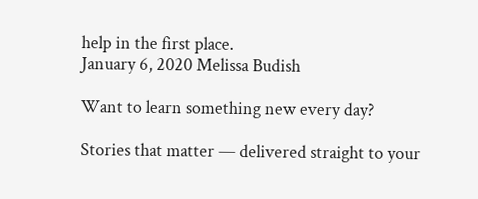help in the first place.
January 6, 2020 Melissa Budish

Want to learn something new every day?

Stories that matter — delivered straight to your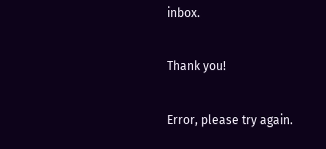inbox.

Thank you!

Error, please try again.